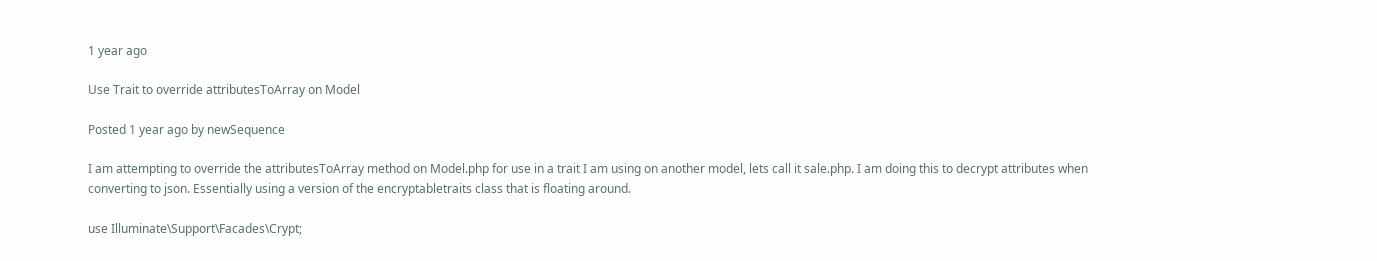1 year ago

Use Trait to override attributesToArray on Model

Posted 1 year ago by newSequence

I am attempting to override the attributesToArray method on Model.php for use in a trait I am using on another model, lets call it sale.php. I am doing this to decrypt attributes when converting to json. Essentially using a version of the encryptabletraits class that is floating around.

use Illuminate\Support\Facades\Crypt;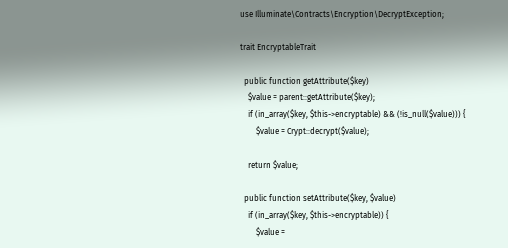use Illuminate\Contracts\Encryption\DecryptException;

trait EncryptableTrait

  public function getAttribute($key)
    $value = parent::getAttribute($key);
    if (in_array($key, $this->encryptable) && (!is_null($value))) {
        $value = Crypt::decrypt($value);

    return $value;

  public function setAttribute($key, $value)
    if (in_array($key, $this->encryptable)) {
        $value =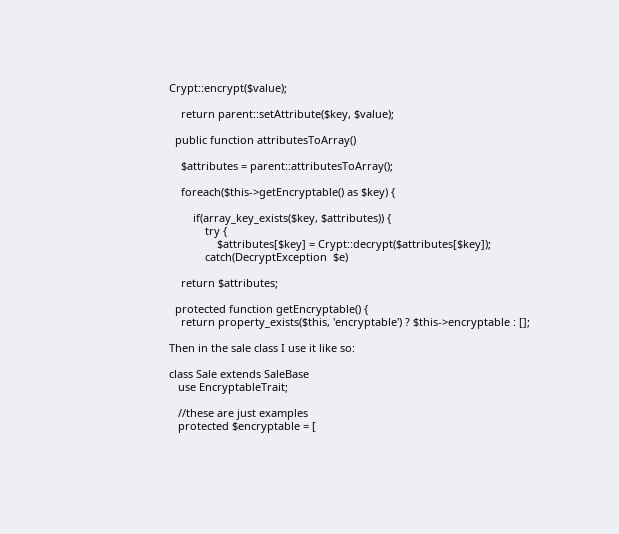Crypt::encrypt($value);

    return parent::setAttribute($key, $value);

  public function attributesToArray()

    $attributes = parent::attributesToArray();

    foreach($this->getEncryptable() as $key) {

        if(array_key_exists($key, $attributes)) {
            try {
                $attributes[$key] = Crypt::decrypt($attributes[$key]);
            catch(DecryptException  $e)

    return $attributes;

  protected function getEncryptable() {
    return property_exists($this, 'encryptable') ? $this->encryptable : [];

Then in the sale class I use it like so:

class Sale extends SaleBase
   use EncryptableTrait;

   //these are just examples
   protected $encryptable = [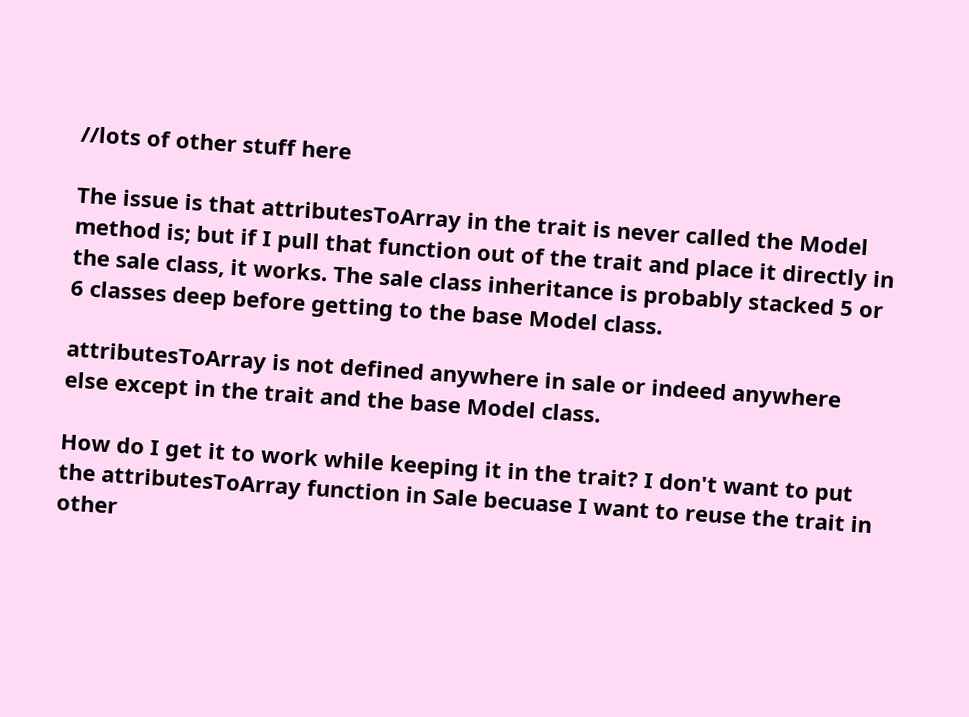//lots of other stuff here

The issue is that attributesToArray in the trait is never called the Model method is; but if I pull that function out of the trait and place it directly in the sale class, it works. The sale class inheritance is probably stacked 5 or 6 classes deep before getting to the base Model class.

attributesToArray is not defined anywhere in sale or indeed anywhere else except in the trait and the base Model class.

How do I get it to work while keeping it in the trait? I don't want to put the attributesToArray function in Sale becuase I want to reuse the trait in other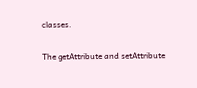classes.

The getAttribute and setAttribute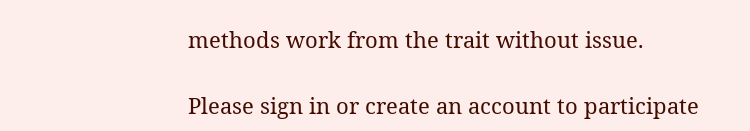methods work from the trait without issue.

Please sign in or create an account to participate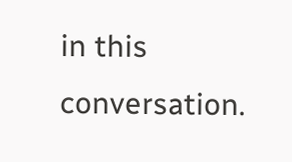in this conversation.